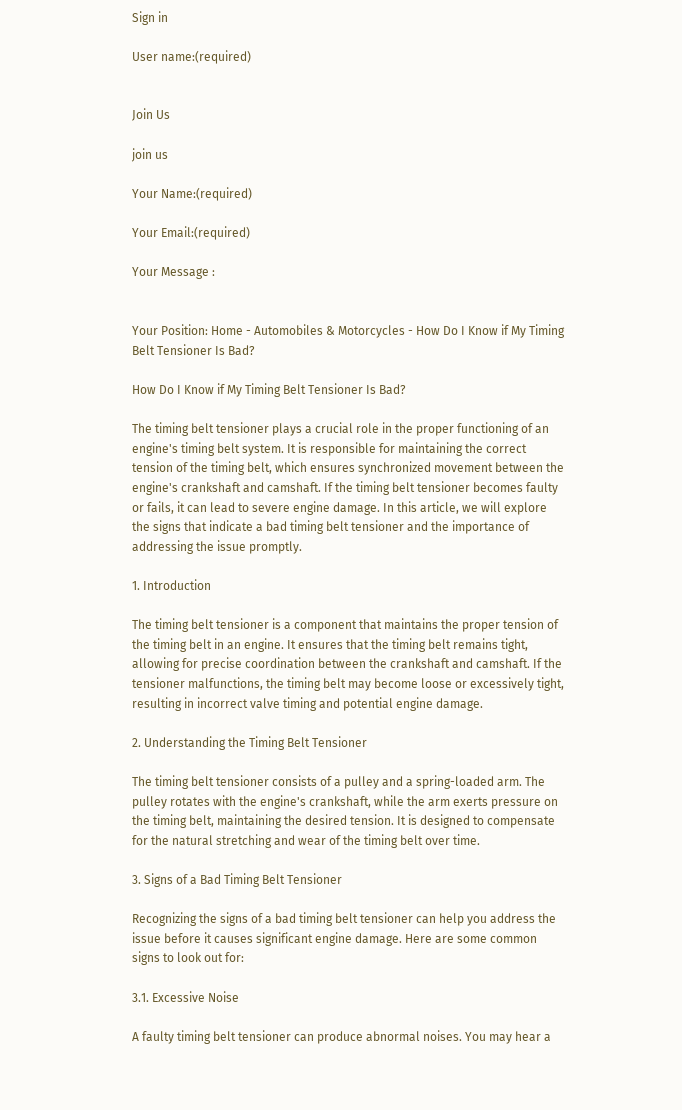Sign in

User name:(required)


Join Us

join us

Your Name:(required)

Your Email:(required)

Your Message :


Your Position: Home - Automobiles & Motorcycles - How Do I Know if My Timing Belt Tensioner Is Bad?

How Do I Know if My Timing Belt Tensioner Is Bad?

The timing belt tensioner plays a crucial role in the proper functioning of an engine's timing belt system. It is responsible for maintaining the correct tension of the timing belt, which ensures synchronized movement between the engine's crankshaft and camshaft. If the timing belt tensioner becomes faulty or fails, it can lead to severe engine damage. In this article, we will explore the signs that indicate a bad timing belt tensioner and the importance of addressing the issue promptly.

1. Introduction

The timing belt tensioner is a component that maintains the proper tension of the timing belt in an engine. It ensures that the timing belt remains tight, allowing for precise coordination between the crankshaft and camshaft. If the tensioner malfunctions, the timing belt may become loose or excessively tight, resulting in incorrect valve timing and potential engine damage.

2. Understanding the Timing Belt Tensioner

The timing belt tensioner consists of a pulley and a spring-loaded arm. The pulley rotates with the engine's crankshaft, while the arm exerts pressure on the timing belt, maintaining the desired tension. It is designed to compensate for the natural stretching and wear of the timing belt over time.

3. Signs of a Bad Timing Belt Tensioner

Recognizing the signs of a bad timing belt tensioner can help you address the issue before it causes significant engine damage. Here are some common signs to look out for:

3.1. Excessive Noise

A faulty timing belt tensioner can produce abnormal noises. You may hear a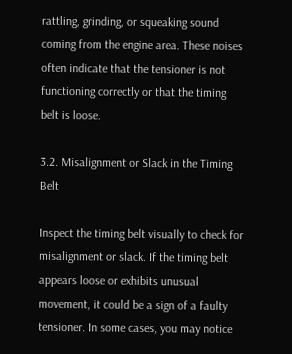rattling, grinding, or squeaking sound coming from the engine area. These noises often indicate that the tensioner is not functioning correctly or that the timing belt is loose.

3.2. Misalignment or Slack in the Timing Belt

Inspect the timing belt visually to check for misalignment or slack. If the timing belt appears loose or exhibits unusual movement, it could be a sign of a faulty tensioner. In some cases, you may notice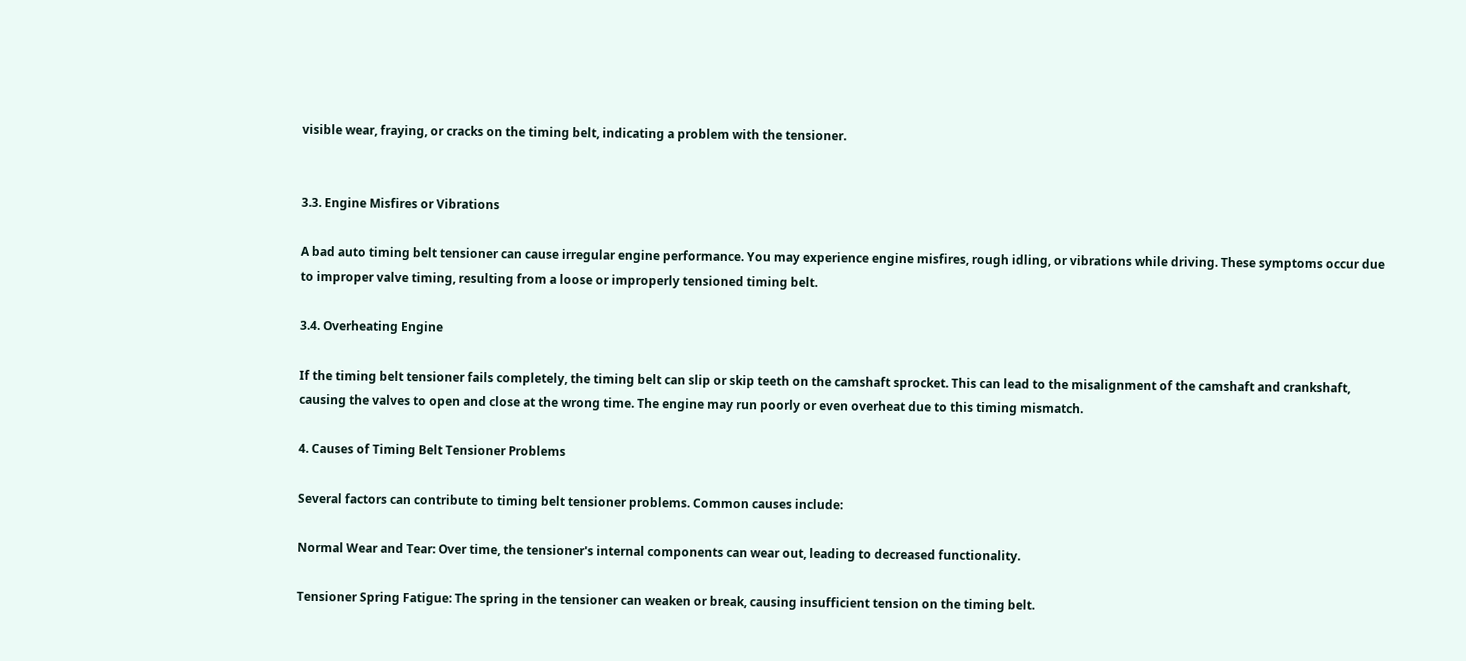visible wear, fraying, or cracks on the timing belt, indicating a problem with the tensioner.


3.3. Engine Misfires or Vibrations

A bad auto timing belt tensioner can cause irregular engine performance. You may experience engine misfires, rough idling, or vibrations while driving. These symptoms occur due to improper valve timing, resulting from a loose or improperly tensioned timing belt.

3.4. Overheating Engine

If the timing belt tensioner fails completely, the timing belt can slip or skip teeth on the camshaft sprocket. This can lead to the misalignment of the camshaft and crankshaft, causing the valves to open and close at the wrong time. The engine may run poorly or even overheat due to this timing mismatch.

4. Causes of Timing Belt Tensioner Problems

Several factors can contribute to timing belt tensioner problems. Common causes include:

Normal Wear and Tear: Over time, the tensioner's internal components can wear out, leading to decreased functionality.

Tensioner Spring Fatigue: The spring in the tensioner can weaken or break, causing insufficient tension on the timing belt.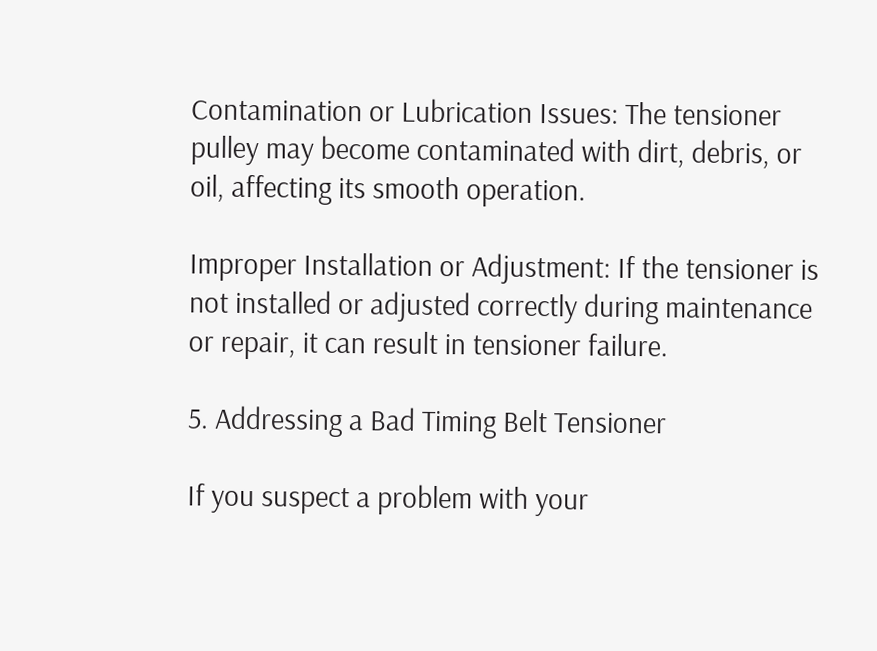Contamination or Lubrication Issues: The tensioner pulley may become contaminated with dirt, debris, or oil, affecting its smooth operation.

Improper Installation or Adjustment: If the tensioner is not installed or adjusted correctly during maintenance or repair, it can result in tensioner failure.

5. Addressing a Bad Timing Belt Tensioner

If you suspect a problem with your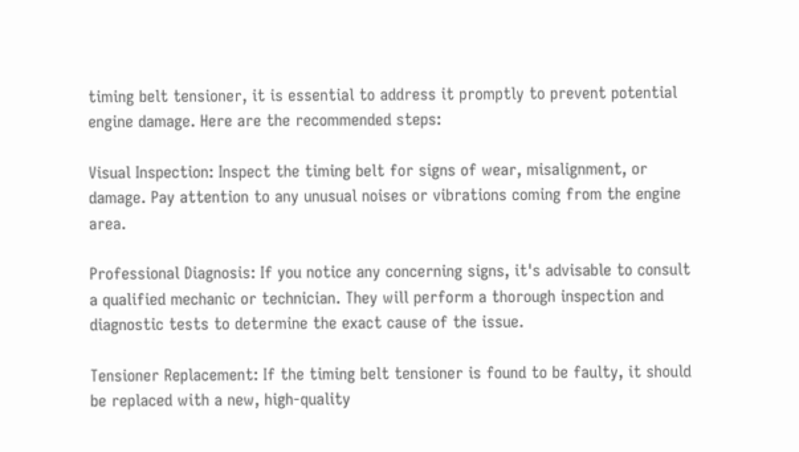timing belt tensioner, it is essential to address it promptly to prevent potential engine damage. Here are the recommended steps:

Visual Inspection: Inspect the timing belt for signs of wear, misalignment, or damage. Pay attention to any unusual noises or vibrations coming from the engine area.

Professional Diagnosis: If you notice any concerning signs, it's advisable to consult a qualified mechanic or technician. They will perform a thorough inspection and diagnostic tests to determine the exact cause of the issue.

Tensioner Replacement: If the timing belt tensioner is found to be faulty, it should be replaced with a new, high-quality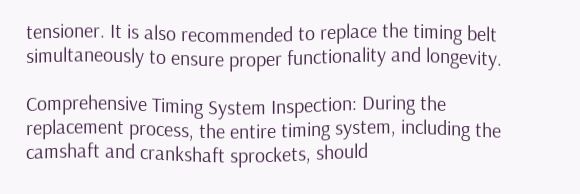tensioner. It is also recommended to replace the timing belt simultaneously to ensure proper functionality and longevity.

Comprehensive Timing System Inspection: During the replacement process, the entire timing system, including the camshaft and crankshaft sprockets, should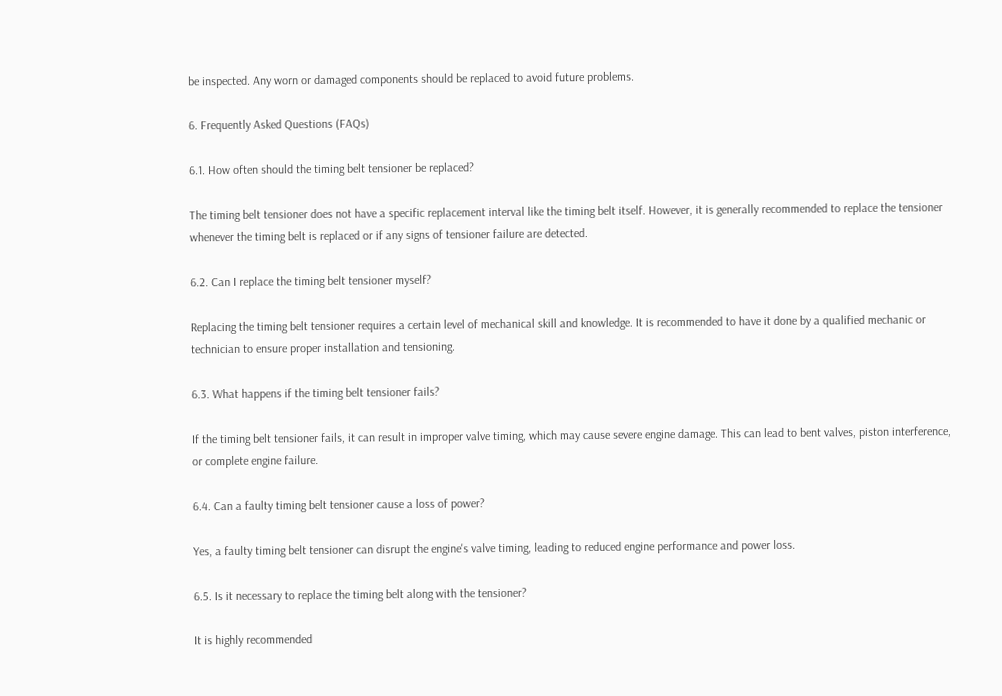be inspected. Any worn or damaged components should be replaced to avoid future problems.

6. Frequently Asked Questions (FAQs)

6.1. How often should the timing belt tensioner be replaced?

The timing belt tensioner does not have a specific replacement interval like the timing belt itself. However, it is generally recommended to replace the tensioner whenever the timing belt is replaced or if any signs of tensioner failure are detected.

6.2. Can I replace the timing belt tensioner myself?

Replacing the timing belt tensioner requires a certain level of mechanical skill and knowledge. It is recommended to have it done by a qualified mechanic or technician to ensure proper installation and tensioning.

6.3. What happens if the timing belt tensioner fails?

If the timing belt tensioner fails, it can result in improper valve timing, which may cause severe engine damage. This can lead to bent valves, piston interference, or complete engine failure.

6.4. Can a faulty timing belt tensioner cause a loss of power?

Yes, a faulty timing belt tensioner can disrupt the engine's valve timing, leading to reduced engine performance and power loss.

6.5. Is it necessary to replace the timing belt along with the tensioner?

It is highly recommended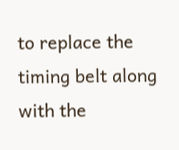to replace the timing belt along with the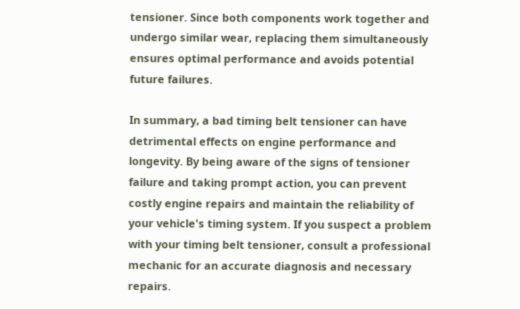tensioner. Since both components work together and undergo similar wear, replacing them simultaneously ensures optimal performance and avoids potential future failures.

In summary, a bad timing belt tensioner can have detrimental effects on engine performance and longevity. By being aware of the signs of tensioner failure and taking prompt action, you can prevent costly engine repairs and maintain the reliability of your vehicle's timing system. If you suspect a problem with your timing belt tensioner, consult a professional mechanic for an accurate diagnosis and necessary repairs.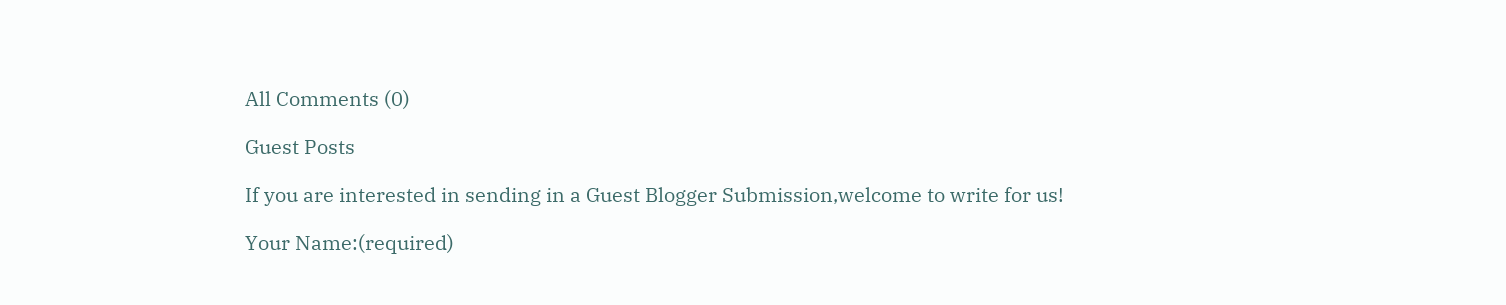All Comments (0)

Guest Posts

If you are interested in sending in a Guest Blogger Submission,welcome to write for us!

Your Name:(required)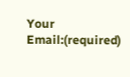Your Email:(required)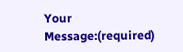Your Message:(required)